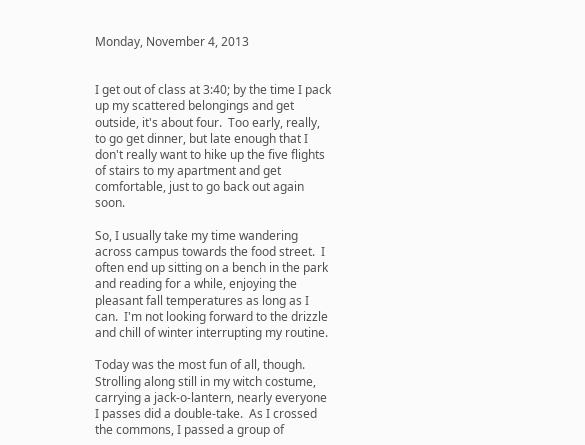Monday, November 4, 2013


I get out of class at 3:40; by the time I pack up my scattered belongings and get outside, it's about four.  Too early, really, to go get dinner, but late enough that I don't really want to hike up the five flights of stairs to my apartment and get comfortable, just to go back out again soon.

So, I usually take my time wandering across campus towards the food street.  I often end up sitting on a bench in the park and reading for a while, enjoying the pleasant fall temperatures as long as I can.  I'm not looking forward to the drizzle and chill of winter interrupting my routine.

Today was the most fun of all, though.  Strolling along still in my witch costume, carrying a jack-o-lantern, nearly everyone I passes did a double-take.  As I crossed the commons, I passed a group of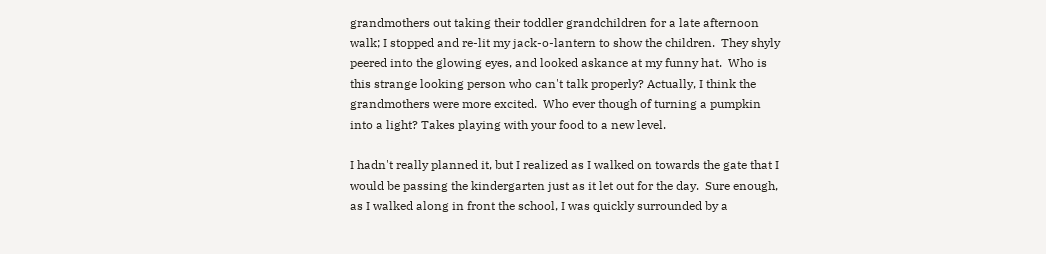grandmothers out taking their toddler grandchildren for a late afternoon walk; I stopped and re-lit my jack-o-lantern to show the children.  They shyly peered into the glowing eyes, and looked askance at my funny hat.  Who is this strange looking person who can't talk properly? Actually, I think the grandmothers were more excited.  Who ever though of turning a pumpkin into a light? Takes playing with your food to a new level.

I hadn't really planned it, but I realized as I walked on towards the gate that I would be passing the kindergarten just as it let out for the day.  Sure enough, as I walked along in front the school, I was quickly surrounded by a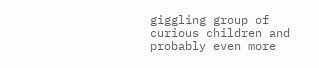giggling group of curious children and probably even more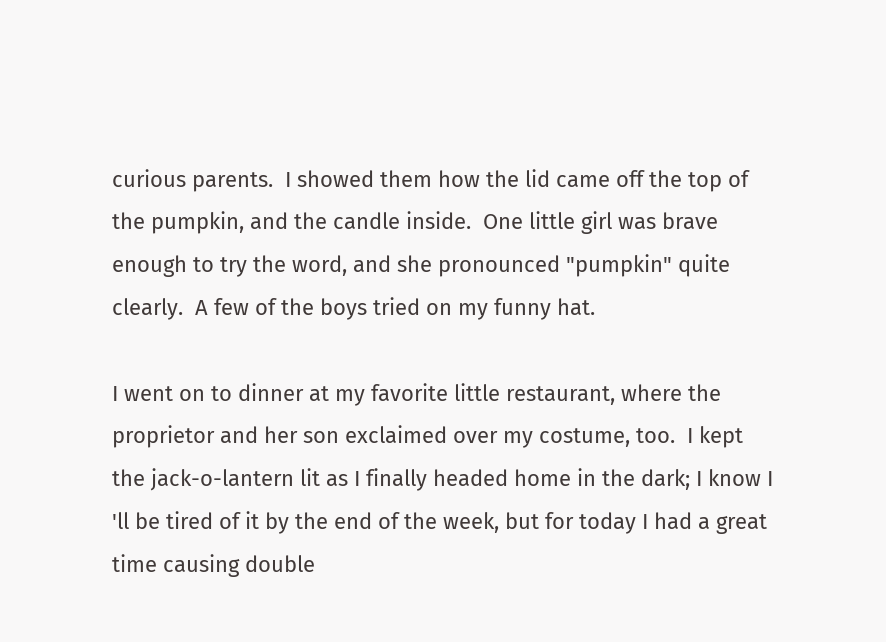curious parents.  I showed them how the lid came off the top of the pumpkin, and the candle inside.  One little girl was brave enough to try the word, and she pronounced "pumpkin" quite clearly.  A few of the boys tried on my funny hat.

I went on to dinner at my favorite little restaurant, where the proprietor and her son exclaimed over my costume, too.  I kept the jack-o-lantern lit as I finally headed home in the dark; I know I 'll be tired of it by the end of the week, but for today I had a great time causing double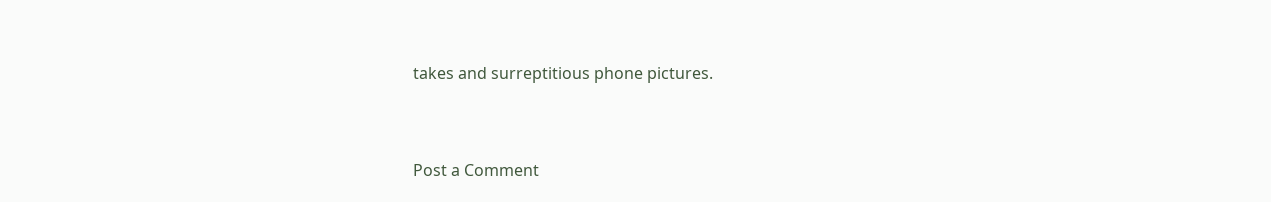takes and surreptitious phone pictures.


Post a Comment